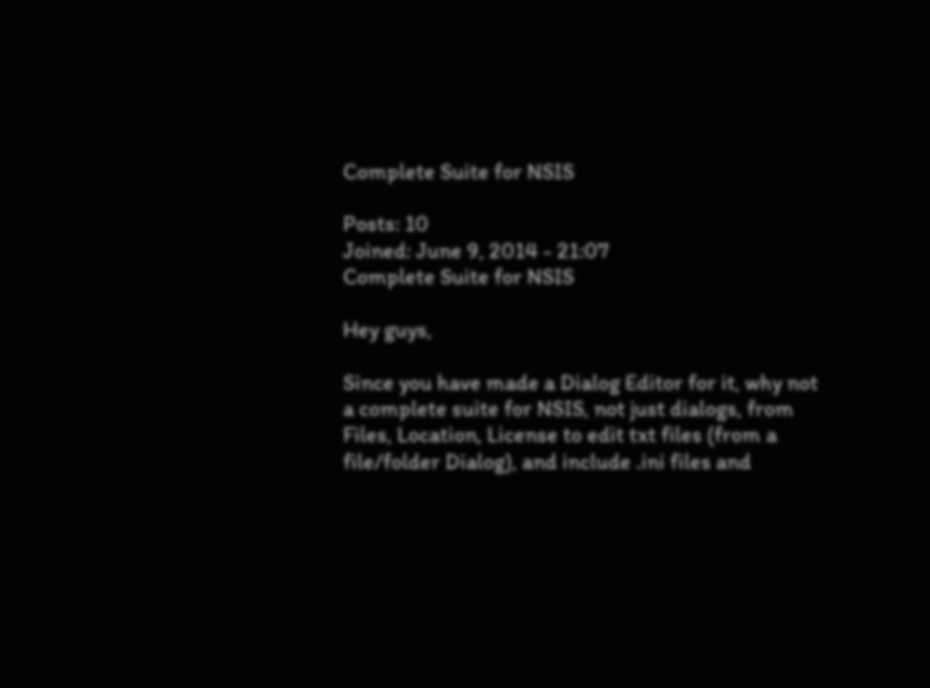Complete Suite for NSIS

Posts: 10
Joined: June 9, 2014 - 21:07
Complete Suite for NSIS

Hey guys,

Since you have made a Dialog Editor for it, why not a complete suite for NSIS, not just dialogs, from Files, Location, License to edit txt files (from a file/folder Dialog), and include .ini files and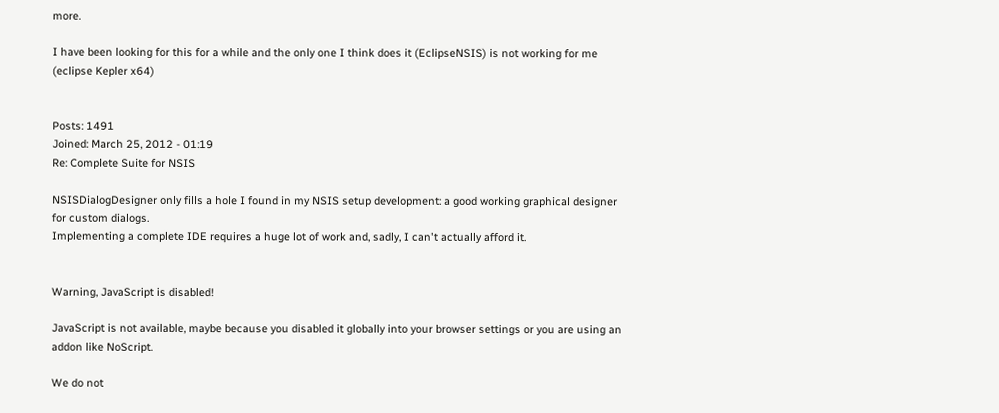more.

I have been looking for this for a while and the only one I think does it (EclipseNSIS) is not working for me (eclipse Kepler x64)


Posts: 1491
Joined: March 25, 2012 - 01:19
Re: Complete Suite for NSIS

NSISDialogDesigner only fills a hole I found in my NSIS setup development: a good working graphical designer for custom dialogs.
Implementing a complete IDE requires a huge lot of work and, sadly, I can't actually afford it.


Warning, JavaScript is disabled!

JavaScript is not available, maybe because you disabled it globally into your browser settings or you are using an addon like NoScript.

We do not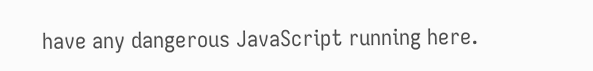have any dangerous JavaScript running here.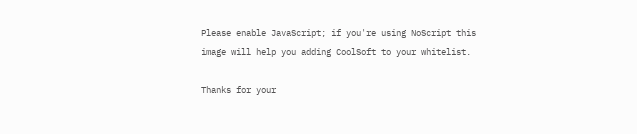Please enable JavaScript; if you're using NoScript this image will help you adding CoolSoft to your whitelist.

Thanks for your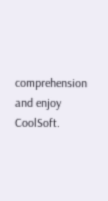comprehension and enjoy CoolSoft.